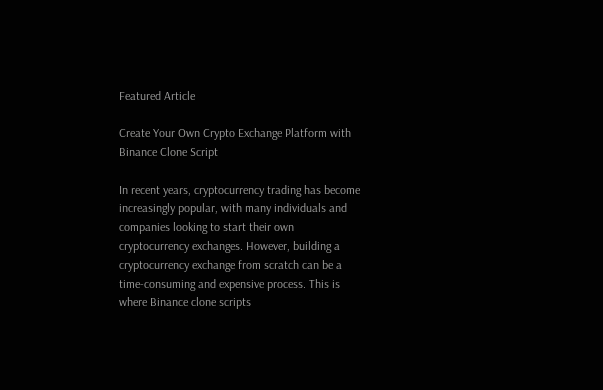Featured Article

Create Your Own Crypto Exchange Platform with Binance Clone Script

In recent years, cryptocurrency trading has become increasingly popular, with many individuals and companies looking to start their own cryptocurrency exchanges. However, building a cryptocurrency exchange from scratch can be a time-consuming and expensive process. This is where Binance clone scripts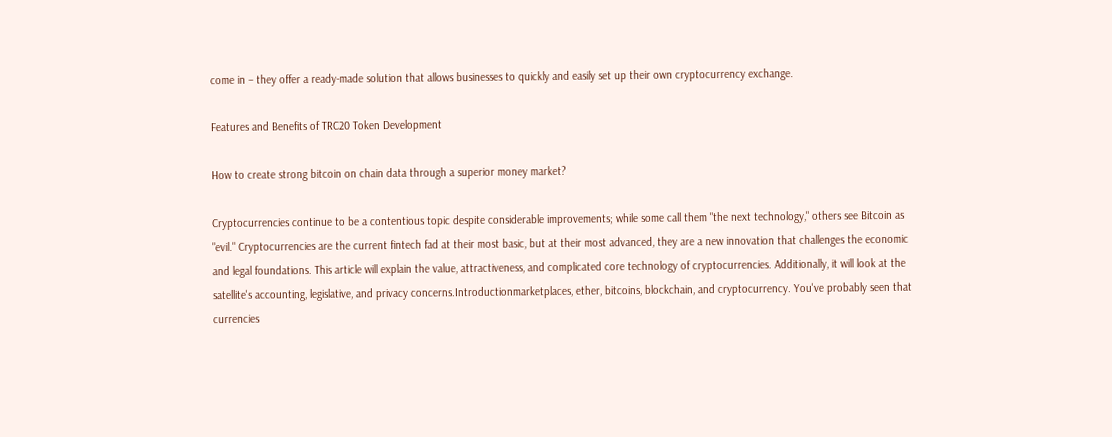come in – they offer a ready-made solution that allows businesses to quickly and easily set up their own cryptocurrency exchange.

Features and Benefits of TRC20 Token Development

How to create strong bitcoin on chain data through a superior money market?

Cryptocurrencies continue to be a contentious topic despite considerable improvements; while some call them "the next technology," others see Bitcoin as "evil." Cryptocurrencies are the current fintech fad at their most basic, but at their most advanced, they are a new innovation that challenges the economic and legal foundations. This article will explain the value, attractiveness, and complicated core technology of cryptocurrencies. Additionally, it will look at the satellite's accounting, legislative, and privacy concerns.Introductionmarketplaces, ether, bitcoins, blockchain, and cryptocurrency. You've probably seen that currencies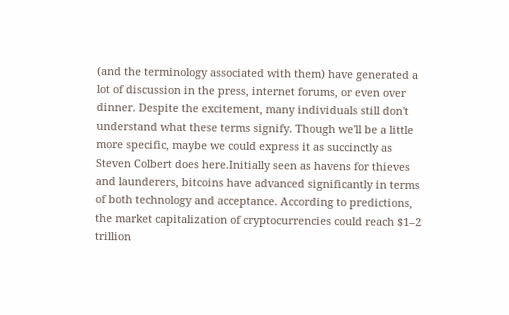(and the terminology associated with them) have generated a lot of discussion in the press, internet forums, or even over dinner. Despite the excitement, many individuals still don't understand what these terms signify. Though we'll be a little more specific, maybe we could express it as succinctly as Steven Colbert does here.Initially seen as havens for thieves and launderers, bitcoins have advanced significantly in terms of both technology and acceptance. According to predictions, the market capitalization of cryptocurrencies could reach $1–2 trillion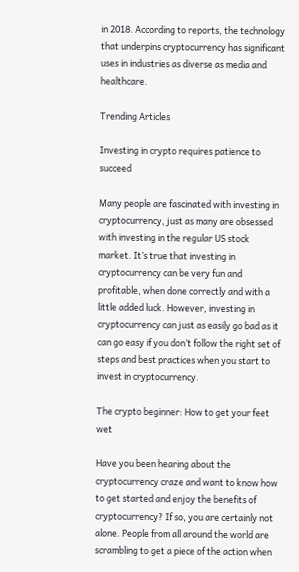in 2018. According to reports, the technology that underpins cryptocurrency has significant uses in industries as diverse as media and healthcare.

Trending Articles

Investing in crypto requires patience to succeed

Many people are fascinated with investing in cryptocurrency, just as many are obsessed with investing in the regular US stock market. It’s true that investing in cryptocurrency can be very fun and profitable, when done correctly and with a little added luck. However, investing in cryptocurrency can just as easily go bad as it can go easy if you don’t follow the right set of steps and best practices when you start to invest in cryptocurrency.

The crypto beginner: How to get your feet wet

Have you been hearing about the cryptocurrency craze and want to know how to get started and enjoy the benefits of cryptocurrency? If so, you are certainly not alone. People from all around the world are scrambling to get a piece of the action when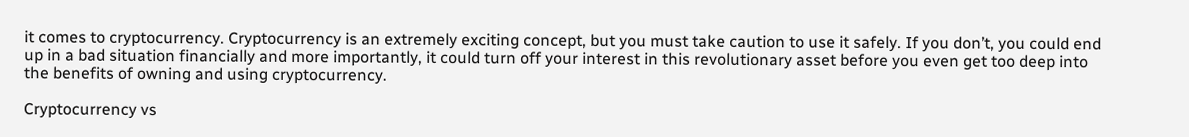it comes to cryptocurrency. Cryptocurrency is an extremely exciting concept, but you must take caution to use it safely. If you don’t, you could end up in a bad situation financially and more importantly, it could turn off your interest in this revolutionary asset before you even get too deep into the benefits of owning and using cryptocurrency.

Cryptocurrency vs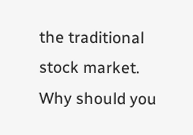the traditional stock market. Why should you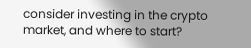consider investing in the crypto market, and where to start?